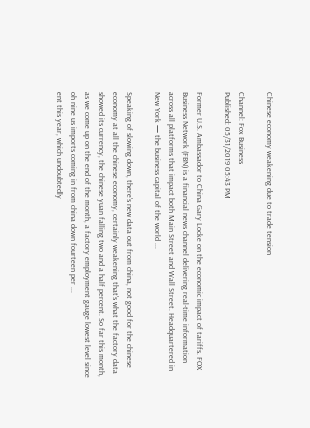Chinese economy weakening due to trade tension

Channel: Fox Business
Published: 05/31/2019 05:43 PM

Former U.S. Ambassador to China Gary Locke on the economic impact of tariffs. FOX Business Network (FBN) is a financial news channel delivering real-time information across all platforms that impact both Main Street and Wall Street. Headquartered in New York — the business capital of the world ...

Speaking of slowing down, there's new data out from china, not good for the chinese economy at all the chinese economy, certainly weakening that's what the factory data showed its currency, the chinese yuan falling two and a half percent. So far this month, as we come up on the end of the month, a factory employment gauge lowest level since oh nine us imports coming in from china down fourteen per ...
ent this year, which undoubtedly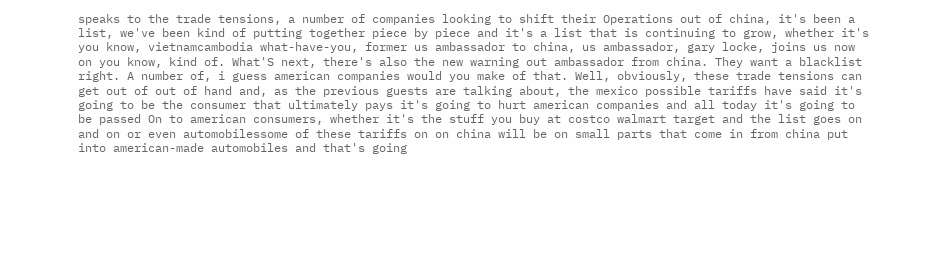speaks to the trade tensions, a number of companies looking to shift their Operations out of china, it's been a list, we've been kind of putting together piece by piece and it's a list that is continuing to grow, whether it's you know, vietnamcambodia what-have-you, former us ambassador to china, us ambassador, gary locke, joins us now on you know, kind of. What'S next, there's also the new warning out ambassador from china. They want a blacklist right. A number of, i guess american companies would you make of that. Well, obviously, these trade tensions can get out of out of hand and, as the previous guests are talking about, the mexico possible tariffs have said it's going to be the consumer that ultimately pays it's going to hurt american companies and all today it's going to be passed On to american consumers, whether it's the stuff you buy at costco walmart target and the list goes on and on or even automobilessome of these tariffs on on china will be on small parts that come in from china put into american-made automobiles and that's going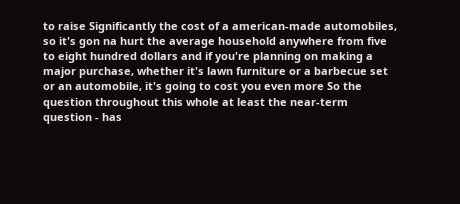to raise Significantly the cost of a american-made automobiles, so it's gon na hurt the average household anywhere from five to eight hundred dollars and if you're planning on making a major purchase, whether it's lawn furniture or a barbecue set or an automobile, it's going to cost you even more So the question throughout this whole at least the near-term question - has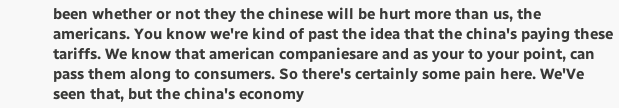been whether or not they the chinese will be hurt more than us, the americans. You know we're kind of past the idea that the china's paying these tariffs. We know that american companiesare and as your to your point, can pass them along to consumers. So there's certainly some pain here. We'Ve seen that, but the china's economy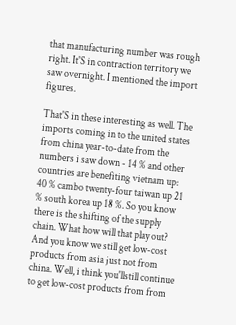that manufacturing number was rough right. It'S in contraction territory we saw overnight. I mentioned the import figures.

That'S in these interesting as well. The imports coming in to the united states from china year-to-date from the numbers i saw down - 14 % and other countries are benefiting vietnam up: 40 % cambo twenty-four taiwan up 21 % south korea up 18 %. So you know there is the shifting of the supply chain. What how will that play out? And you know we still get low-cost products from asia just not from china. Well, i think you'llstill continue to get low-cost products from from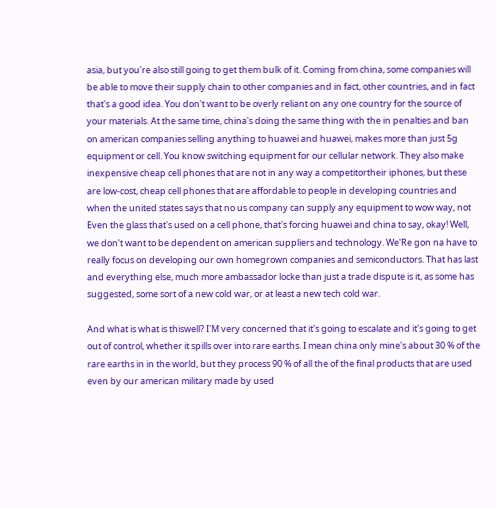asia, but you're also still going to get them bulk of it. Coming from china, some companies will be able to move their supply chain to other companies and in fact, other countries, and in fact that's a good idea. You don't want to be overly reliant on any one country for the source of your materials. At the same time, china's doing the same thing with the in penalties and ban on american companies selling anything to huawei and huawei, makes more than just 5g equipment or cell. You know switching equipment for our cellular network. They also make inexpensive cheap cell phones that are not in any way a competitortheir iphones, but these are low-cost, cheap cell phones that are affordable to people in developing countries and when the united states says that no us company can supply any equipment to wow way, not Even the glass that's used on a cell phone, that's forcing huawei and china to say, okay! Well, we don't want to be dependent on american suppliers and technology. We'Re gon na have to really focus on developing our own homegrown companies and semiconductors. That has last and everything else, much more ambassador locke than just a trade dispute is it, as some has suggested, some sort of a new cold war, or at least a new tech cold war.

And what is what is thiswell? I'M very concerned that it's going to escalate and it's going to get out of control, whether it spills over into rare earths. I mean china only mine's about 30 % of the rare earths in in the world, but they process 90 % of all the of the final products that are used even by our american military made by used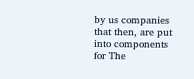by us companies that then, are put into components for The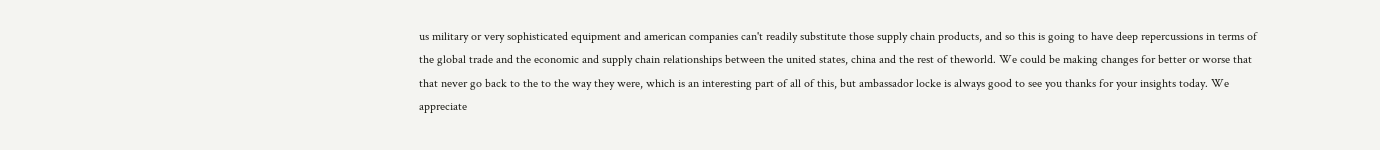us military or very sophisticated equipment and american companies can't readily substitute those supply chain products, and so this is going to have deep repercussions in terms of the global trade and the economic and supply chain relationships between the united states, china and the rest of theworld. We could be making changes for better or worse that that never go back to the to the way they were, which is an interesting part of all of this, but ambassador locke is always good to see you thanks for your insights today. We appreciate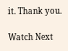it. Thank you.

Watch Next